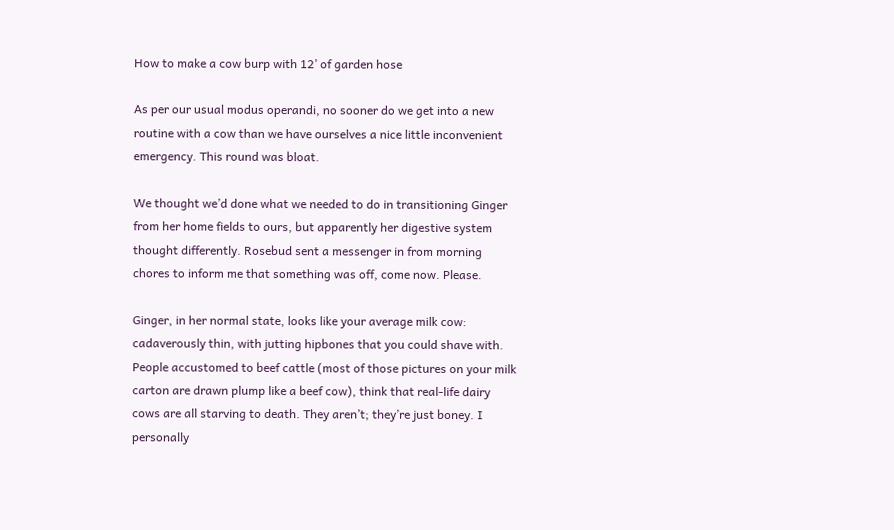How to make a cow burp with 12’ of garden hose

As per our usual modus operandi, no sooner do we get into a new routine with a cow than we have ourselves a nice little inconvenient emergency. This round was bloat.

We thought we’d done what we needed to do in transitioning Ginger from her home fields to ours, but apparently her digestive system thought differently. Rosebud sent a messenger in from morning chores to inform me that something was off, come now. Please.

Ginger, in her normal state, looks like your average milk cow: cadaverously thin, with jutting hipbones that you could shave with. People accustomed to beef cattle (most of those pictures on your milk carton are drawn plump like a beef cow), think that real-life dairy cows are all starving to death. They aren’t; they’re just boney. I personally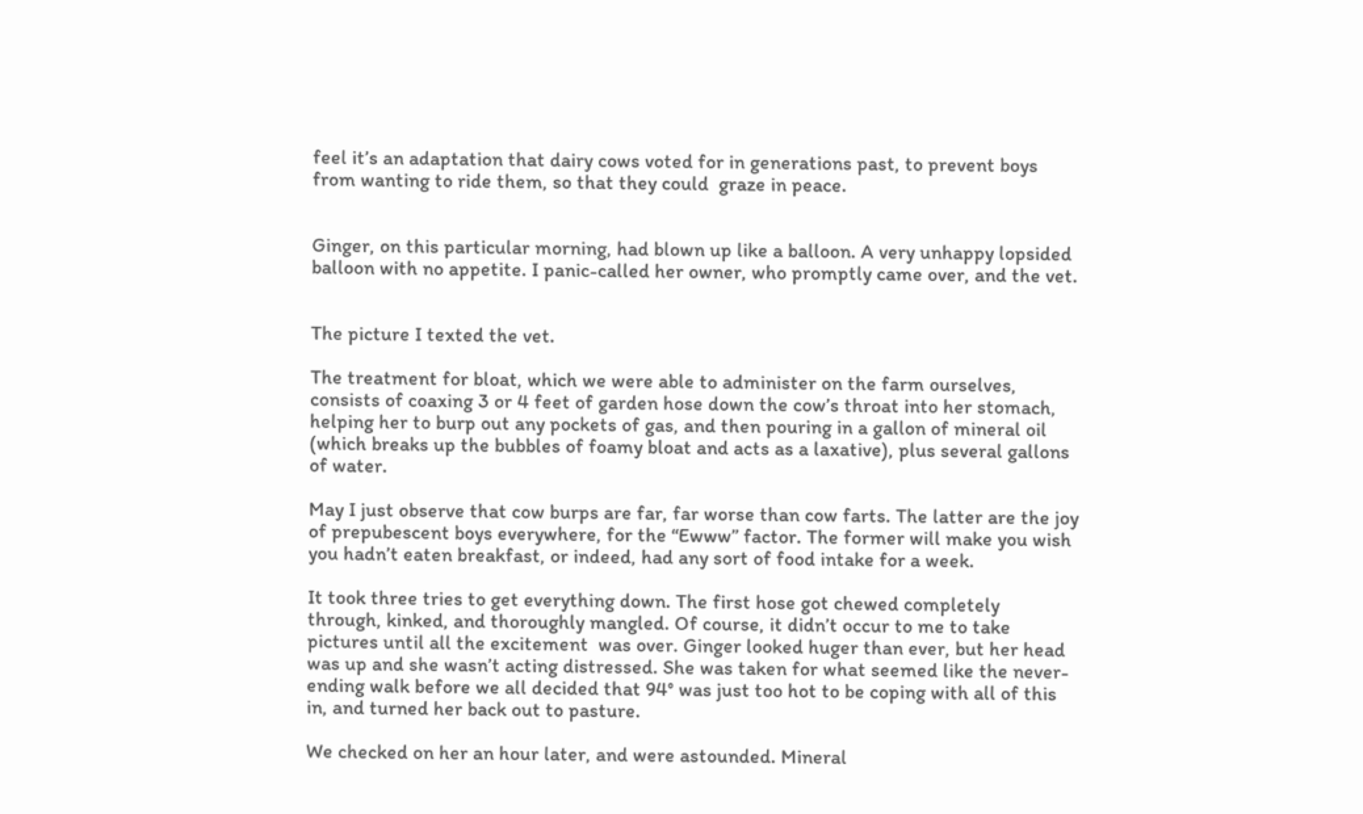feel it’s an adaptation that dairy cows voted for in generations past, to prevent boys from wanting to ride them, so that they could  graze in peace.


Ginger, on this particular morning, had blown up like a balloon. A very unhappy lopsided balloon with no appetite. I panic-called her owner, who promptly came over, and the vet.


The picture I texted the vet.

The treatment for bloat, which we were able to administer on the farm ourselves, consists of coaxing 3 or 4 feet of garden hose down the cow’s throat into her stomach, helping her to burp out any pockets of gas, and then pouring in a gallon of mineral oil (which breaks up the bubbles of foamy bloat and acts as a laxative), plus several gallons of water.

May I just observe that cow burps are far, far worse than cow farts. The latter are the joy of prepubescent boys everywhere, for the “Ewww” factor. The former will make you wish you hadn’t eaten breakfast, or indeed, had any sort of food intake for a week.

It took three tries to get everything down. The first hose got chewed completely through, kinked, and thoroughly mangled. Of course, it didn’t occur to me to take pictures until all the excitement  was over. Ginger looked huger than ever, but her head was up and she wasn’t acting distressed. She was taken for what seemed like the never-ending walk before we all decided that 94° was just too hot to be coping with all of this in, and turned her back out to pasture.

We checked on her an hour later, and were astounded. Mineral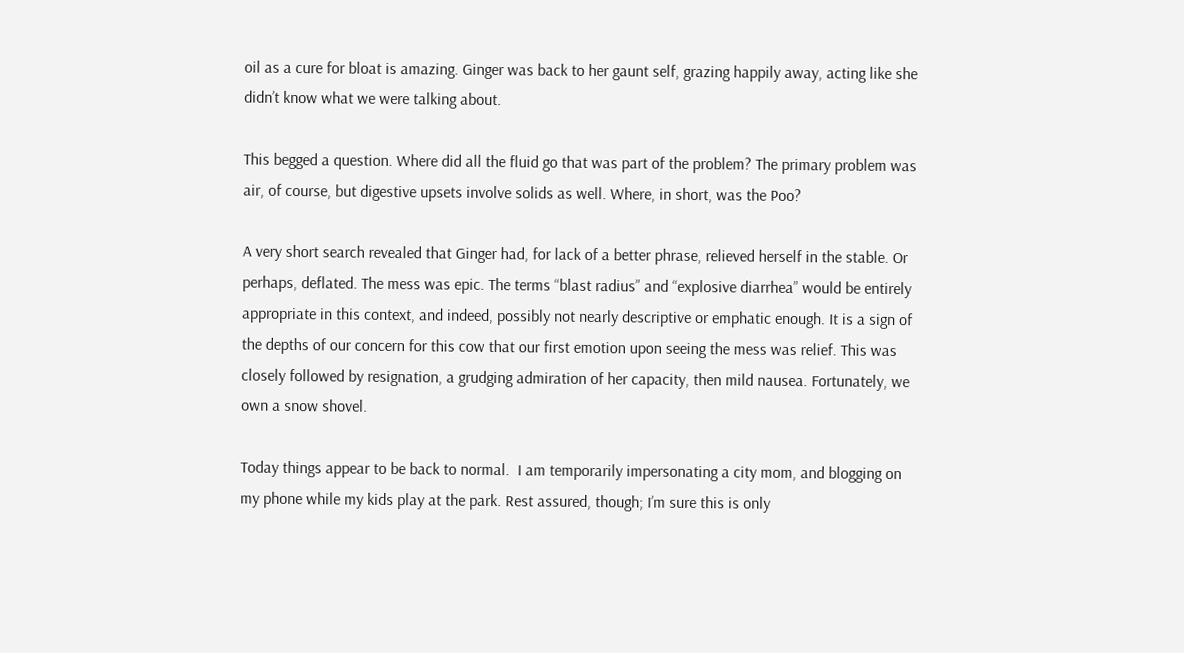oil as a cure for bloat is amazing. Ginger was back to her gaunt self, grazing happily away, acting like she didn’t know what we were talking about.

This begged a question. Where did all the fluid go that was part of the problem? The primary problem was air, of course, but digestive upsets involve solids as well. Where, in short, was the Poo?

A very short search revealed that Ginger had, for lack of a better phrase, relieved herself in the stable. Or perhaps, deflated. The mess was epic. The terms “blast radius” and “explosive diarrhea” would be entirely appropriate in this context, and indeed, possibly not nearly descriptive or emphatic enough. It is a sign of the depths of our concern for this cow that our first emotion upon seeing the mess was relief. This was closely followed by resignation, a grudging admiration of her capacity, then mild nausea. Fortunately, we own a snow shovel.

Today things appear to be back to normal.  I am temporarily impersonating a city mom, and blogging on my phone while my kids play at the park. Rest assured, though; I’m sure this is only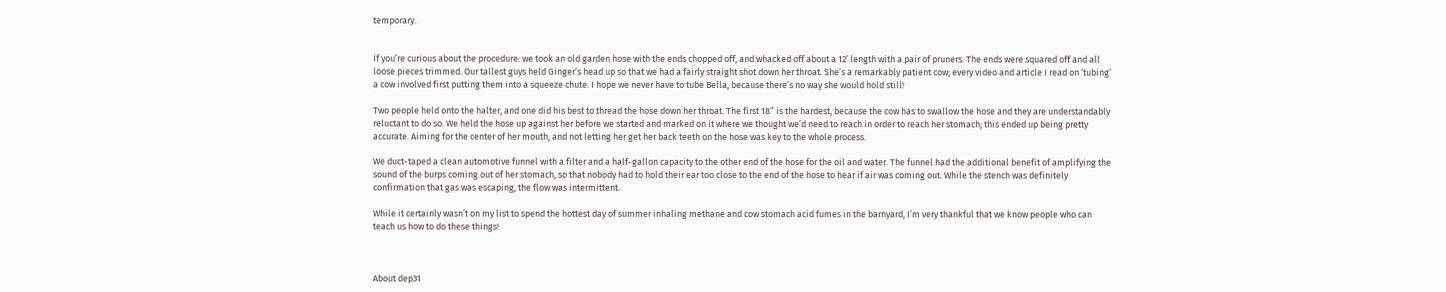temporary.


If you’re curious about the procedure: we took an old garden hose with the ends chopped off, and whacked off about a 12’ length with a pair of pruners. The ends were squared off and all loose pieces trimmed. Our tallest guys held Ginger’s head up so that we had a fairly straight shot down her throat. She’s a remarkably patient cow; every video and article I read on ‘tubing’ a cow involved first putting them into a squeeze chute. I hope we never have to tube Bella, because there’s no way she would hold still!

Two people held onto the halter, and one did his best to thread the hose down her throat. The first 18” is the hardest, because the cow has to swallow the hose and they are understandably reluctant to do so. We held the hose up against her before we started and marked on it where we thought we’d need to reach in order to reach her stomach; this ended up being pretty accurate. Aiming for the center of her mouth, and not letting her get her back teeth on the hose was key to the whole process.

We duct-taped a clean automotive funnel with a filter and a half-gallon capacity to the other end of the hose for the oil and water. The funnel had the additional benefit of amplifying the sound of the burps coming out of her stomach, so that nobody had to hold their ear too close to the end of the hose to hear if air was coming out. While the stench was definitely confirmation that gas was escaping, the flow was intermittent.

While it certainly wasn’t on my list to spend the hottest day of summer inhaling methane and cow stomach acid fumes in the barnyard, I’m very thankful that we know people who can teach us how to do these things!



About dep31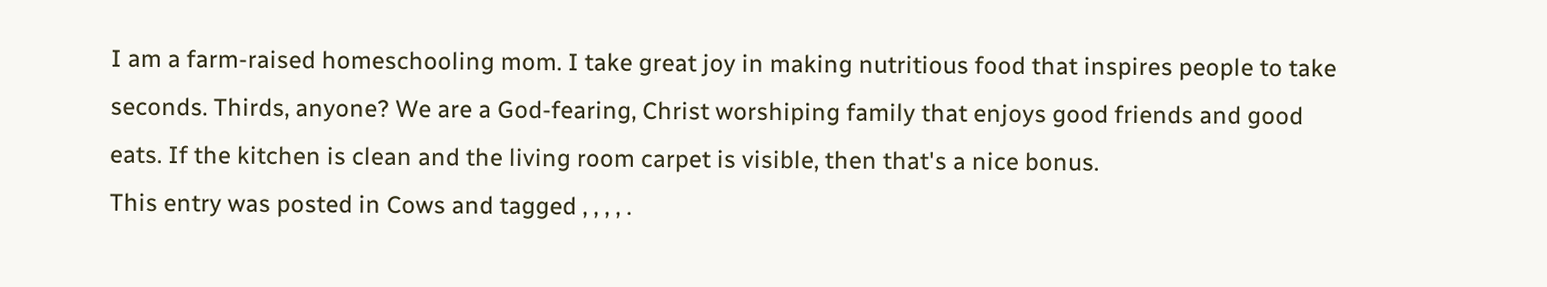I am a farm-raised homeschooling mom. I take great joy in making nutritious food that inspires people to take seconds. Thirds, anyone? We are a God-fearing, Christ worshiping family that enjoys good friends and good eats. If the kitchen is clean and the living room carpet is visible, then that's a nice bonus.
This entry was posted in Cows and tagged , , , , .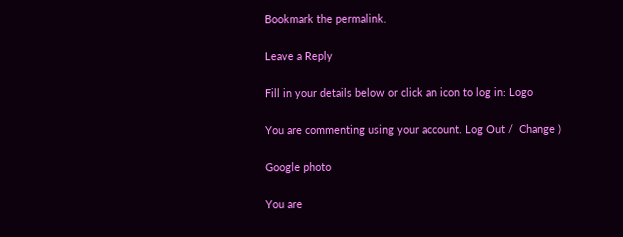Bookmark the permalink.

Leave a Reply

Fill in your details below or click an icon to log in: Logo

You are commenting using your account. Log Out /  Change )

Google photo

You are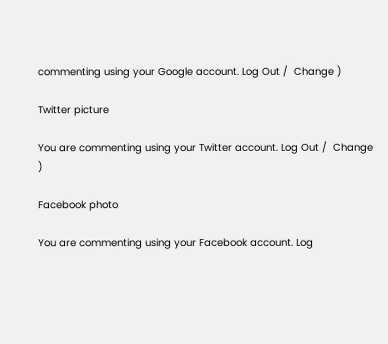commenting using your Google account. Log Out /  Change )

Twitter picture

You are commenting using your Twitter account. Log Out /  Change )

Facebook photo

You are commenting using your Facebook account. Log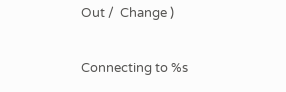Out /  Change )

Connecting to %s